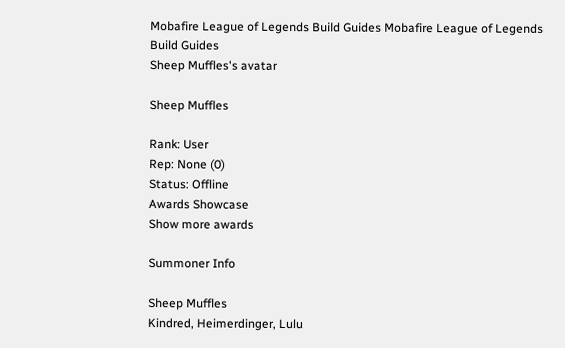Mobafire League of Legends Build Guides Mobafire League of Legends Build Guides
Sheep Muffles's avatar

Sheep Muffles

Rank: User
Rep: None (0)
Status: Offline
Awards Showcase
Show more awards

Summoner Info

Sheep Muffles
Kindred, Heimerdinger, Lulu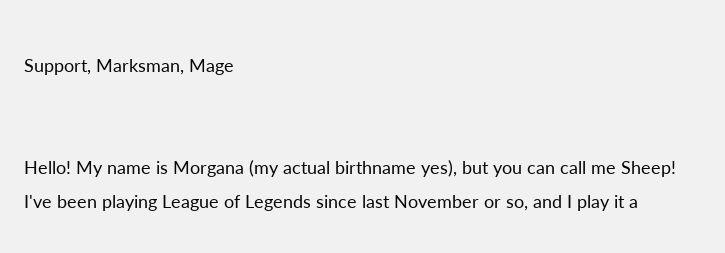Support, Marksman, Mage


Hello! My name is Morgana (my actual birthname yes), but you can call me Sheep! I've been playing League of Legends since last November or so, and I play it a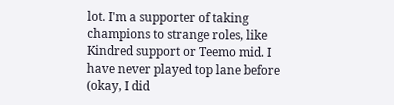lot. I'm a supporter of taking champions to strange roles, like Kindred support or Teemo mid. I have never played top lane before (okay, I did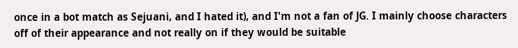once in a bot match as Sejuani, and I hated it), and I'm not a fan of JG. I mainly choose characters off of their appearance and not really on if they would be suitable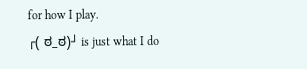for how I play.
┌( ಠ_ಠ)┘ is just what I do